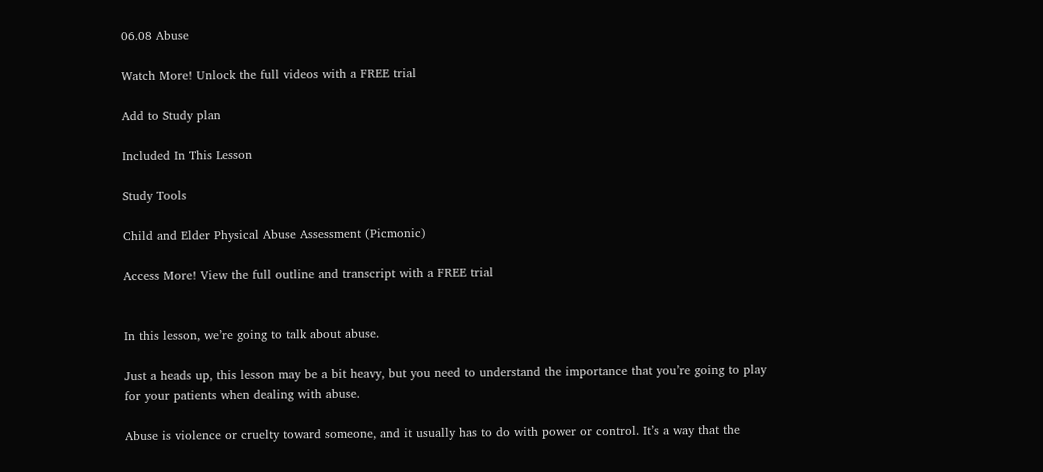06.08 Abuse

Watch More! Unlock the full videos with a FREE trial

Add to Study plan

Included In This Lesson

Study Tools

Child and Elder Physical Abuse Assessment (Picmonic)

Access More! View the full outline and transcript with a FREE trial


In this lesson, we’re going to talk about abuse.

Just a heads up, this lesson may be a bit heavy, but you need to understand the importance that you’re going to play for your patients when dealing with abuse.

Abuse is violence or cruelty toward someone, and it usually has to do with power or control. It’s a way that the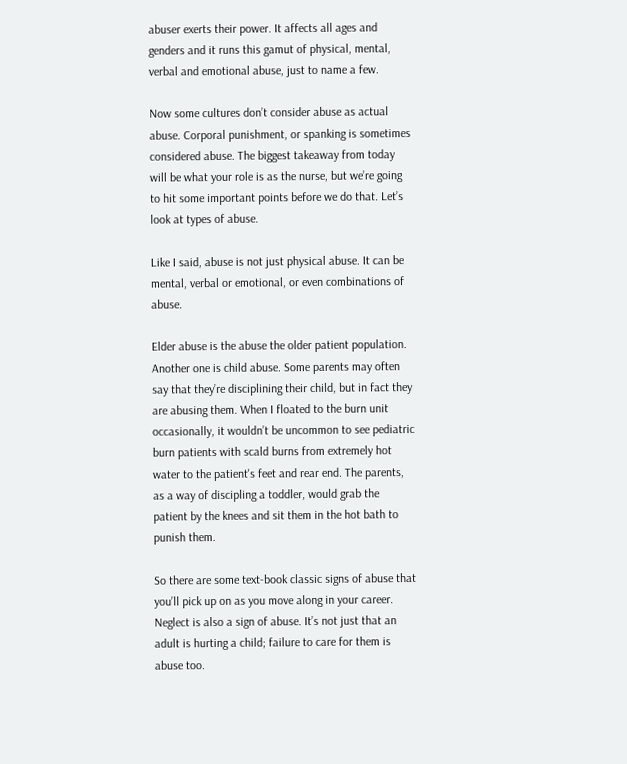abuser exerts their power. It affects all ages and genders and it runs this gamut of physical, mental, verbal and emotional abuse, just to name a few.

Now some cultures don’t consider abuse as actual abuse. Corporal punishment, or spanking is sometimes considered abuse. The biggest takeaway from today will be what your role is as the nurse, but we’re going to hit some important points before we do that. Let’s look at types of abuse.

Like I said, abuse is not just physical abuse. It can be mental, verbal or emotional, or even combinations of abuse.

Elder abuse is the abuse the older patient population. Another one is child abuse. Some parents may often say that they’re disciplining their child, but in fact they are abusing them. When I floated to the burn unit occasionally, it wouldn’t be uncommon to see pediatric burn patients with scald burns from extremely hot water to the patient's feet and rear end. The parents, as a way of discipling a toddler, would grab the patient by the knees and sit them in the hot bath to punish them.

So there are some text-book classic signs of abuse that you’ll pick up on as you move along in your career. Neglect is also a sign of abuse. It’s not just that an adult is hurting a child; failure to care for them is abuse too.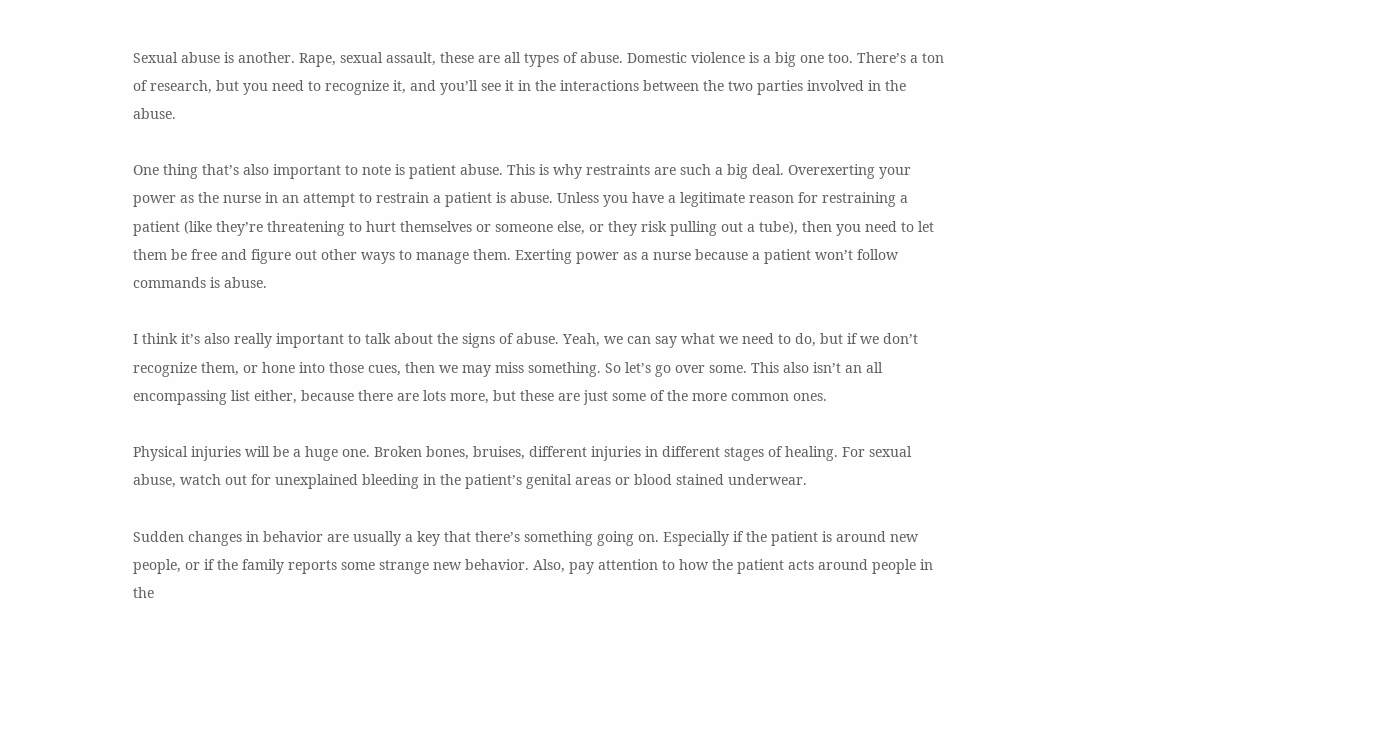Sexual abuse is another. Rape, sexual assault, these are all types of abuse. Domestic violence is a big one too. There’s a ton of research, but you need to recognize it, and you’ll see it in the interactions between the two parties involved in the abuse.

One thing that’s also important to note is patient abuse. This is why restraints are such a big deal. Overexerting your power as the nurse in an attempt to restrain a patient is abuse. Unless you have a legitimate reason for restraining a patient (like they’re threatening to hurt themselves or someone else, or they risk pulling out a tube), then you need to let them be free and figure out other ways to manage them. Exerting power as a nurse because a patient won’t follow commands is abuse.

I think it’s also really important to talk about the signs of abuse. Yeah, we can say what we need to do, but if we don’t recognize them, or hone into those cues, then we may miss something. So let’s go over some. This also isn’t an all encompassing list either, because there are lots more, but these are just some of the more common ones.

Physical injuries will be a huge one. Broken bones, bruises, different injuries in different stages of healing. For sexual abuse, watch out for unexplained bleeding in the patient’s genital areas or blood stained underwear.

Sudden changes in behavior are usually a key that there’s something going on. Especially if the patient is around new people, or if the family reports some strange new behavior. Also, pay attention to how the patient acts around people in the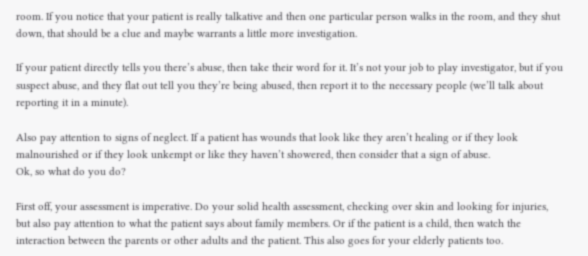room. If you notice that your patient is really talkative and then one particular person walks in the room, and they shut down, that should be a clue and maybe warrants a little more investigation.

If your patient directly tells you there’s abuse, then take their word for it. It’s not your job to play investigator, but if you suspect abuse, and they flat out tell you they’re being abused, then report it to the necessary people (we’ll talk about reporting it in a minute).

Also pay attention to signs of neglect. If a patient has wounds that look like they aren’t healing or if they look malnourished or if they look unkempt or like they haven’t showered, then consider that a sign of abuse.
Ok, so what do you do?

First off, your assessment is imperative. Do your solid health assessment, checking over skin and looking for injuries, but also pay attention to what the patient says about family members. Or if the patient is a child, then watch the interaction between the parents or other adults and the patient. This also goes for your elderly patients too.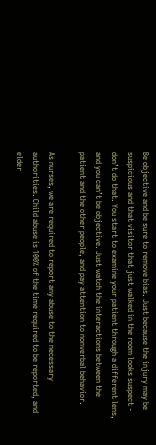Be objective and be sure to remove bias. Just because the injury may be suspicious and that visitor that just walked in the room looks suspect - don’t do that. You start to examine your patient through a different lens, and you can’t be objective. Just watch the interactions between the patient and the other people, and pay attention to nonverbal behavior.

As nurses, we are required to report any abuse to the necessary authorities. Child abuse is 100% of the time required to be reported, and elder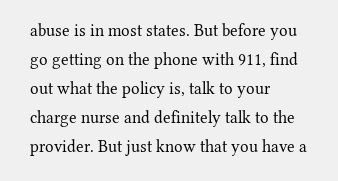abuse is in most states. But before you go getting on the phone with 911, find out what the policy is, talk to your charge nurse and definitely talk to the provider. But just know that you have a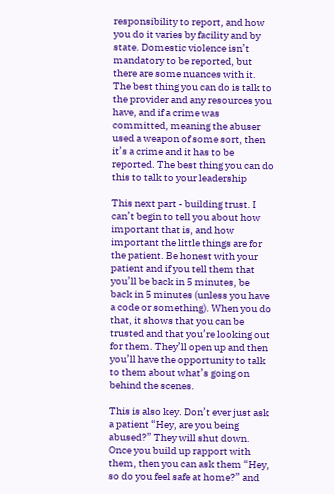responsibility to report, and how you do it varies by facility and by state. Domestic violence isn’t mandatory to be reported, but there are some nuances with it. The best thing you can do is talk to the provider and any resources you have, and if a crime was committed, meaning the abuser used a weapon of some sort, then it’s a crime and it has to be reported. The best thing you can do this to talk to your leadership

This next part - building trust. I can’t begin to tell you about how important that is, and how important the little things are for the patient. Be honest with your patient and if you tell them that you’ll be back in 5 minutes, be back in 5 minutes (unless you have a code or something). When you do that, it shows that you can be trusted and that you’re looking out for them. They’ll open up and then you’ll have the opportunity to talk to them about what’s going on behind the scenes.

This is also key. Don’t ever just ask a patient “Hey, are you being abused?” They will shut down. Once you build up rapport with them, then you can ask them “Hey, so do you feel safe at home?” and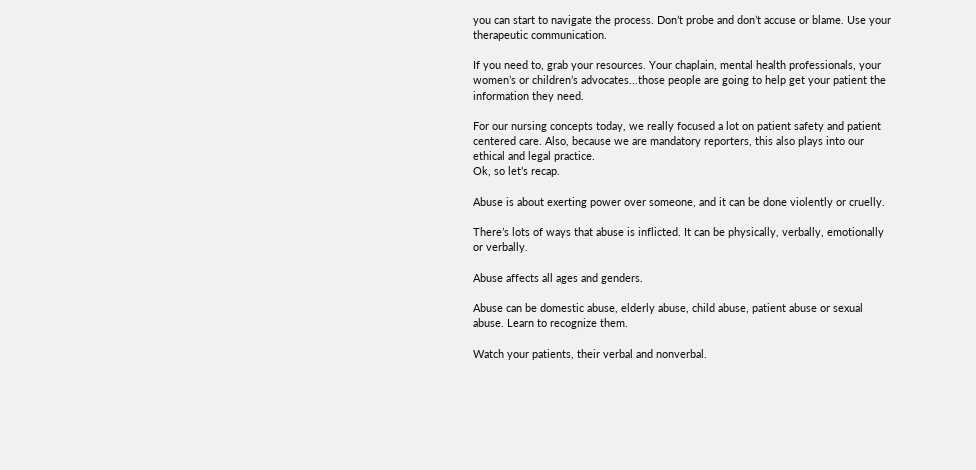you can start to navigate the process. Don’t probe and don’t accuse or blame. Use your therapeutic communication.

If you need to, grab your resources. Your chaplain, mental health professionals, your women’s or children’s advocates...those people are going to help get your patient the information they need.

For our nursing concepts today, we really focused a lot on patient safety and patient centered care. Also, because we are mandatory reporters, this also plays into our ethical and legal practice.
Ok, so let’s recap.

Abuse is about exerting power over someone, and it can be done violently or cruelly.

There’s lots of ways that abuse is inflicted. It can be physically, verbally, emotionally or verbally.

Abuse affects all ages and genders.

Abuse can be domestic abuse, elderly abuse, child abuse, patient abuse or sexual abuse. Learn to recognize them.

Watch your patients, their verbal and nonverbal.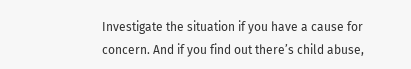Investigate the situation if you have a cause for concern. And if you find out there’s child abuse,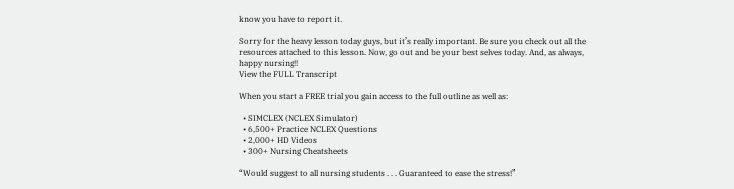know you have to report it.

Sorry for the heavy lesson today guys, but it’s really important. Be sure you check out all the resources attached to this lesson. Now, go out and be your best selves today. And, as always, happy nursing!!
View the FULL Transcript

When you start a FREE trial you gain access to the full outline as well as:

  • SIMCLEX (NCLEX Simulator)
  • 6,500+ Practice NCLEX Questions
  • 2,000+ HD Videos
  • 300+ Nursing Cheatsheets

“Would suggest to all nursing students . . . Guaranteed to ease the stress!”